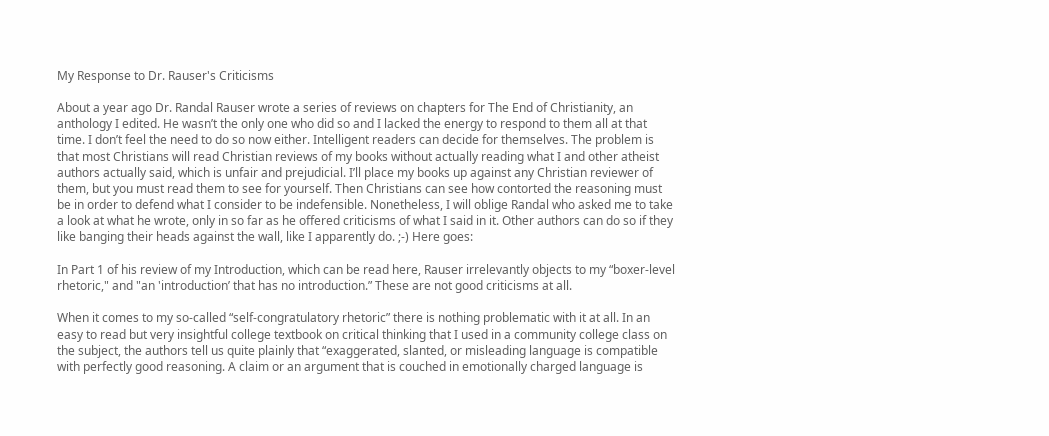My Response to Dr. Rauser's Criticisms

About a year ago Dr. Randal Rauser wrote a series of reviews on chapters for The End of Christianity, an anthology I edited. He wasn’t the only one who did so and I lacked the energy to respond to them all at that time. I don’t feel the need to do so now either. Intelligent readers can decide for themselves. The problem is that most Christians will read Christian reviews of my books without actually reading what I and other atheist authors actually said, which is unfair and prejudicial. I’ll place my books up against any Christian reviewer of them, but you must read them to see for yourself. Then Christians can see how contorted the reasoning must be in order to defend what I consider to be indefensible. Nonetheless, I will oblige Randal who asked me to take a look at what he wrote, only in so far as he offered criticisms of what I said in it. Other authors can do so if they like banging their heads against the wall, like I apparently do. ;-) Here goes:

In Part 1 of his review of my Introduction, which can be read here, Rauser irrelevantly objects to my “boxer-level rhetoric," and "an 'introduction’ that has no introduction.” These are not good criticisms at all.

When it comes to my so-called “self-congratulatory rhetoric” there is nothing problematic with it at all. In an easy to read but very insightful college textbook on critical thinking that I used in a community college class on the subject, the authors tell us quite plainly that “exaggerated, slanted, or misleading language is compatible with perfectly good reasoning. A claim or an argument that is couched in emotionally charged language is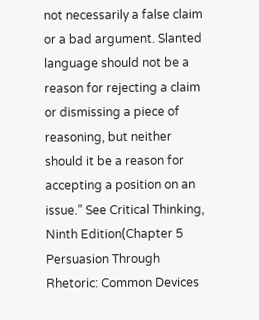not necessarily a false claim or a bad argument. Slanted language should not be a reason for rejecting a claim or dismissing a piece of reasoning, but neither should it be a reason for accepting a position on an issue.” See Critical Thinking, Ninth Edition(Chapter 5 Persuasion Through Rhetoric: Common Devices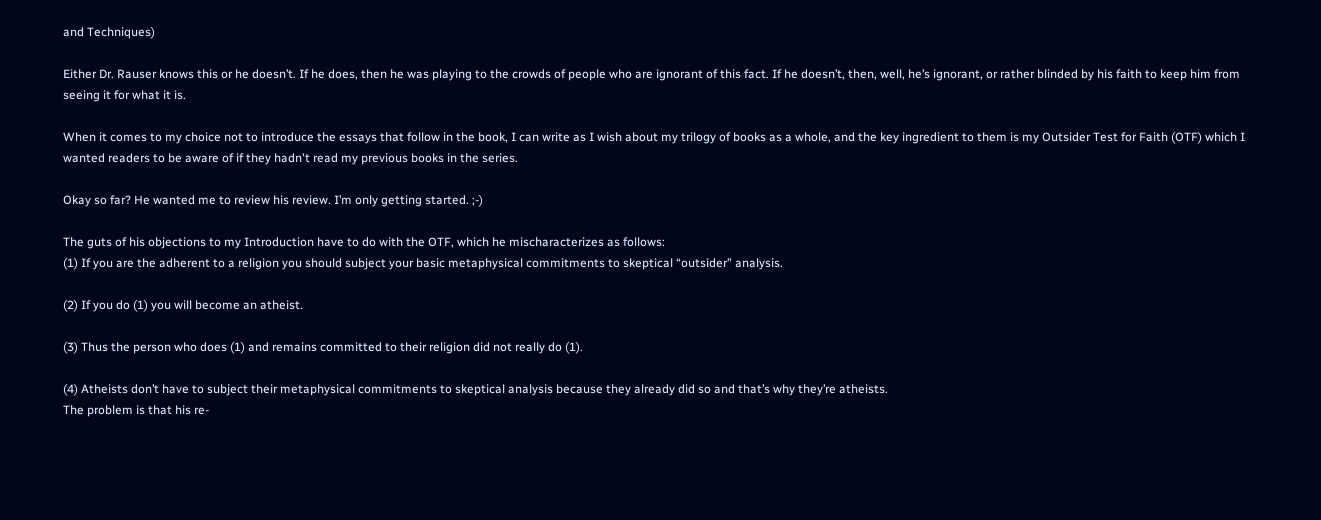and Techniques)

Either Dr. Rauser knows this or he doesn’t. If he does, then he was playing to the crowds of people who are ignorant of this fact. If he doesn’t, then, well, he’s ignorant, or rather blinded by his faith to keep him from seeing it for what it is.

When it comes to my choice not to introduce the essays that follow in the book, I can write as I wish about my trilogy of books as a whole, and the key ingredient to them is my Outsider Test for Faith (OTF) which I wanted readers to be aware of if they hadn't read my previous books in the series.

Okay so far? He wanted me to review his review. I’m only getting started. ;-)

The guts of his objections to my Introduction have to do with the OTF, which he mischaracterizes as follows:
(1) If you are the adherent to a religion you should subject your basic metaphysical commitments to skeptical “outsider” analysis.

(2) If you do (1) you will become an atheist.

(3) Thus the person who does (1) and remains committed to their religion did not really do (1).

(4) Atheists don’t have to subject their metaphysical commitments to skeptical analysis because they already did so and that’s why they’re atheists.
The problem is that his re-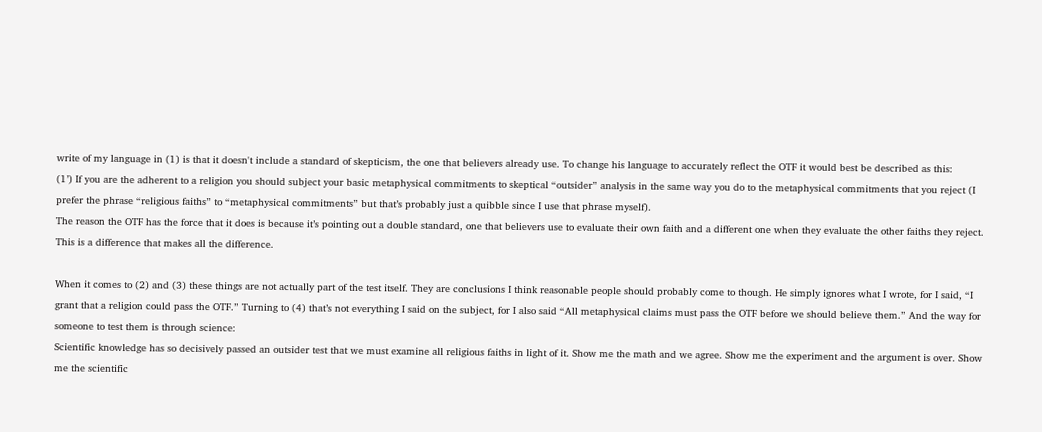write of my language in (1) is that it doesn't include a standard of skepticism, the one that believers already use. To change his language to accurately reflect the OTF it would best be described as this:
(1’) If you are the adherent to a religion you should subject your basic metaphysical commitments to skeptical “outsider” analysis in the same way you do to the metaphysical commitments that you reject (I prefer the phrase “religious faiths” to “metaphysical commitments” but that’s probably just a quibble since I use that phrase myself).
The reason the OTF has the force that it does is because it’s pointing out a double standard, one that believers use to evaluate their own faith and a different one when they evaluate the other faiths they reject. This is a difference that makes all the difference.

When it comes to (2) and (3) these things are not actually part of the test itself. They are conclusions I think reasonable people should probably come to though. He simply ignores what I wrote, for I said, “I grant that a religion could pass the OTF.” Turning to (4) that’s not everything I said on the subject, for I also said “All metaphysical claims must pass the OTF before we should believe them.” And the way for someone to test them is through science:
Scientific knowledge has so decisively passed an outsider test that we must examine all religious faiths in light of it. Show me the math and we agree. Show me the experiment and the argument is over. Show me the scientific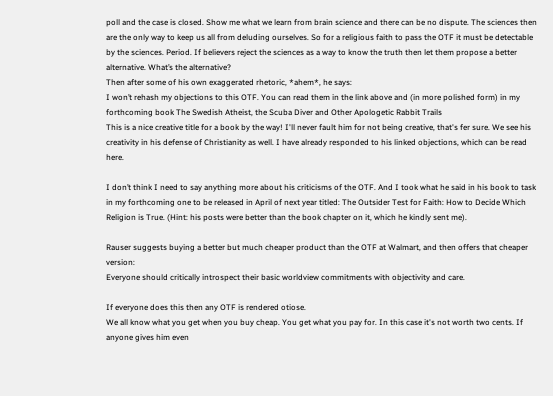poll and the case is closed. Show me what we learn from brain science and there can be no dispute. The sciences then are the only way to keep us all from deluding ourselves. So for a religious faith to pass the OTF it must be detectable by the sciences. Period. If believers reject the sciences as a way to know the truth then let them propose a better alternative. What’s the alternative?
Then after some of his own exaggerated rhetoric, *ahem*, he says:
I won’t rehash my objections to this OTF. You can read them in the link above and (in more polished form) in my forthcoming book The Swedish Atheist, the Scuba Diver and Other Apologetic Rabbit Trails
This is a nice creative title for a book by the way! I'll never fault him for not being creative, that's fer sure. We see his creativity in his defense of Christianity as well. I have already responded to his linked objections, which can be read here.

I don’t think I need to say anything more about his criticisms of the OTF. And I took what he said in his book to task in my forthcoming one to be released in April of next year titled: The Outsider Test for Faith: How to Decide Which Religion is True. (Hint: his posts were better than the book chapter on it, which he kindly sent me).

Rauser suggests buying a better but much cheaper product than the OTF at Walmart, and then offers that cheaper version:
Everyone should critically introspect their basic worldview commitments with objectivity and care.

If everyone does this then any OTF is rendered otiose.
We all know what you get when you buy cheap. You get what you pay for. In this case it's not worth two cents. If anyone gives him even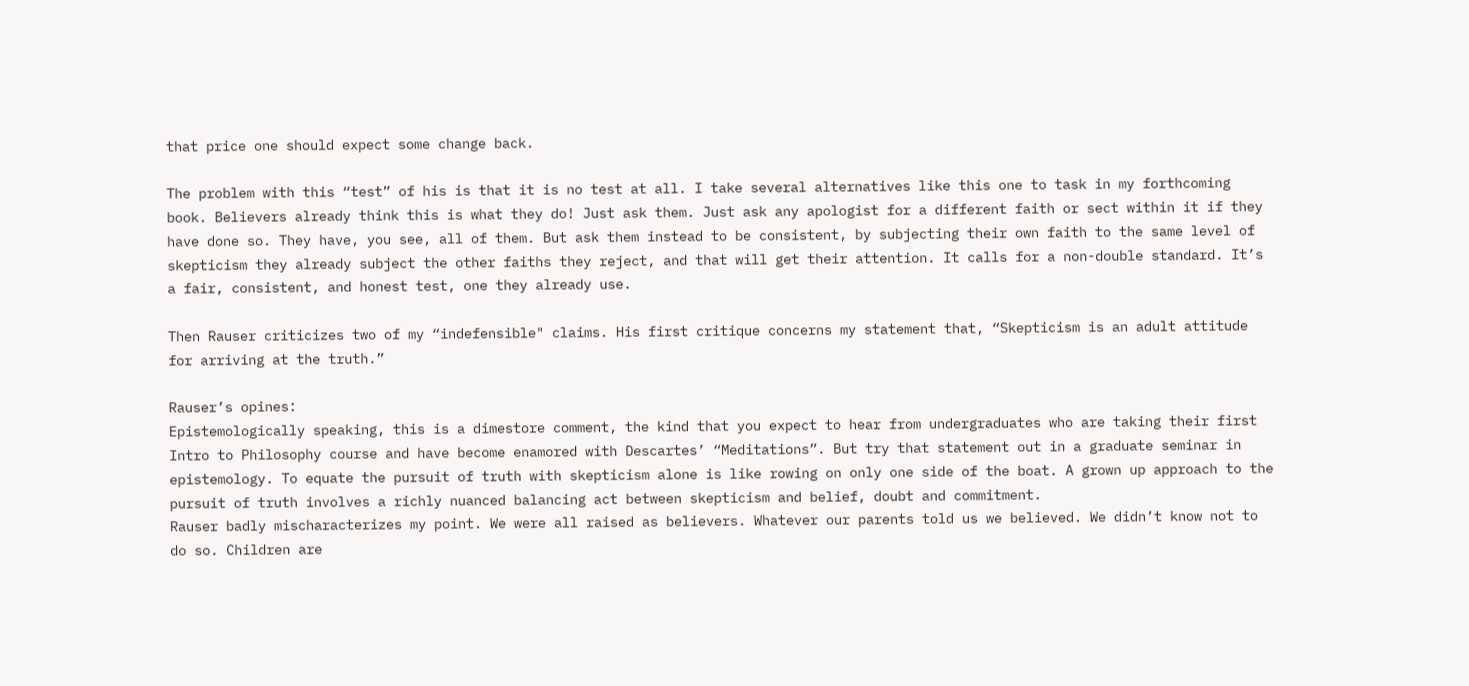that price one should expect some change back.

The problem with this “test” of his is that it is no test at all. I take several alternatives like this one to task in my forthcoming book. Believers already think this is what they do! Just ask them. Just ask any apologist for a different faith or sect within it if they have done so. They have, you see, all of them. But ask them instead to be consistent, by subjecting their own faith to the same level of skepticism they already subject the other faiths they reject, and that will get their attention. It calls for a non-double standard. It’s a fair, consistent, and honest test, one they already use.

Then Rauser criticizes two of my “indefensible" claims. His first critique concerns my statement that, “Skepticism is an adult attitude for arriving at the truth.”

Rauser’s opines:
Epistemologically speaking, this is a dimestore comment, the kind that you expect to hear from undergraduates who are taking their first Intro to Philosophy course and have become enamored with Descartes’ “Meditations”. But try that statement out in a graduate seminar in epistemology. To equate the pursuit of truth with skepticism alone is like rowing on only one side of the boat. A grown up approach to the pursuit of truth involves a richly nuanced balancing act between skepticism and belief, doubt and commitment.
Rauser badly mischaracterizes my point. We were all raised as believers. Whatever our parents told us we believed. We didn’t know not to do so. Children are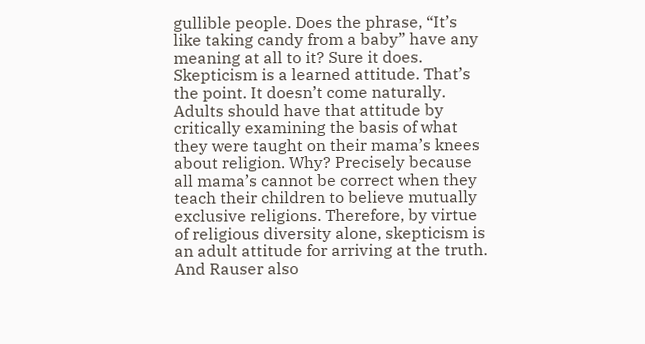gullible people. Does the phrase, “It’s like taking candy from a baby” have any meaning at all to it? Sure it does. Skepticism is a learned attitude. That’s the point. It doesn’t come naturally. Adults should have that attitude by critically examining the basis of what they were taught on their mama’s knees about religion. Why? Precisely because all mama’s cannot be correct when they teach their children to believe mutually exclusive religions. Therefore, by virtue of religious diversity alone, skepticism is an adult attitude for arriving at the truth. And Rauser also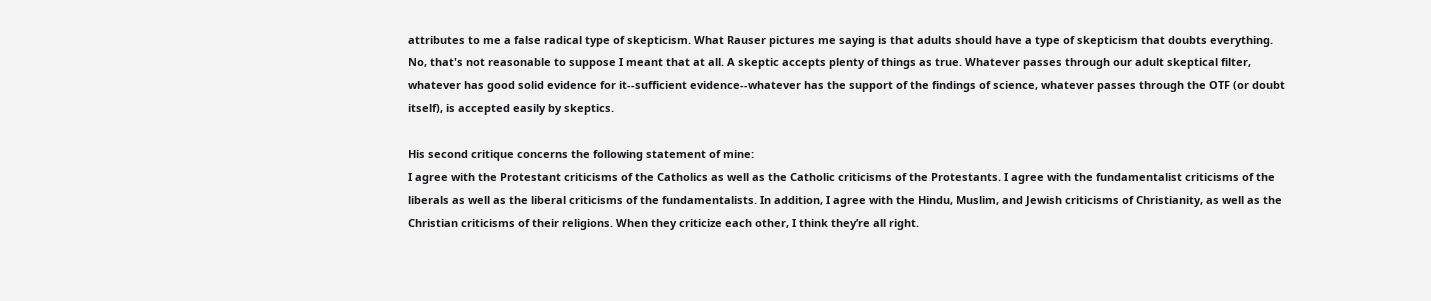attributes to me a false radical type of skepticism. What Rauser pictures me saying is that adults should have a type of skepticism that doubts everything. No, that's not reasonable to suppose I meant that at all. A skeptic accepts plenty of things as true. Whatever passes through our adult skeptical filter, whatever has good solid evidence for it--sufficient evidence--whatever has the support of the findings of science, whatever passes through the OTF (or doubt itself), is accepted easily by skeptics.

His second critique concerns the following statement of mine:
I agree with the Protestant criticisms of the Catholics as well as the Catholic criticisms of the Protestants. I agree with the fundamentalist criticisms of the liberals as well as the liberal criticisms of the fundamentalists. In addition, I agree with the Hindu, Muslim, and Jewish criticisms of Christianity, as well as the Christian criticisms of their religions. When they criticize each other, I think they’re all right.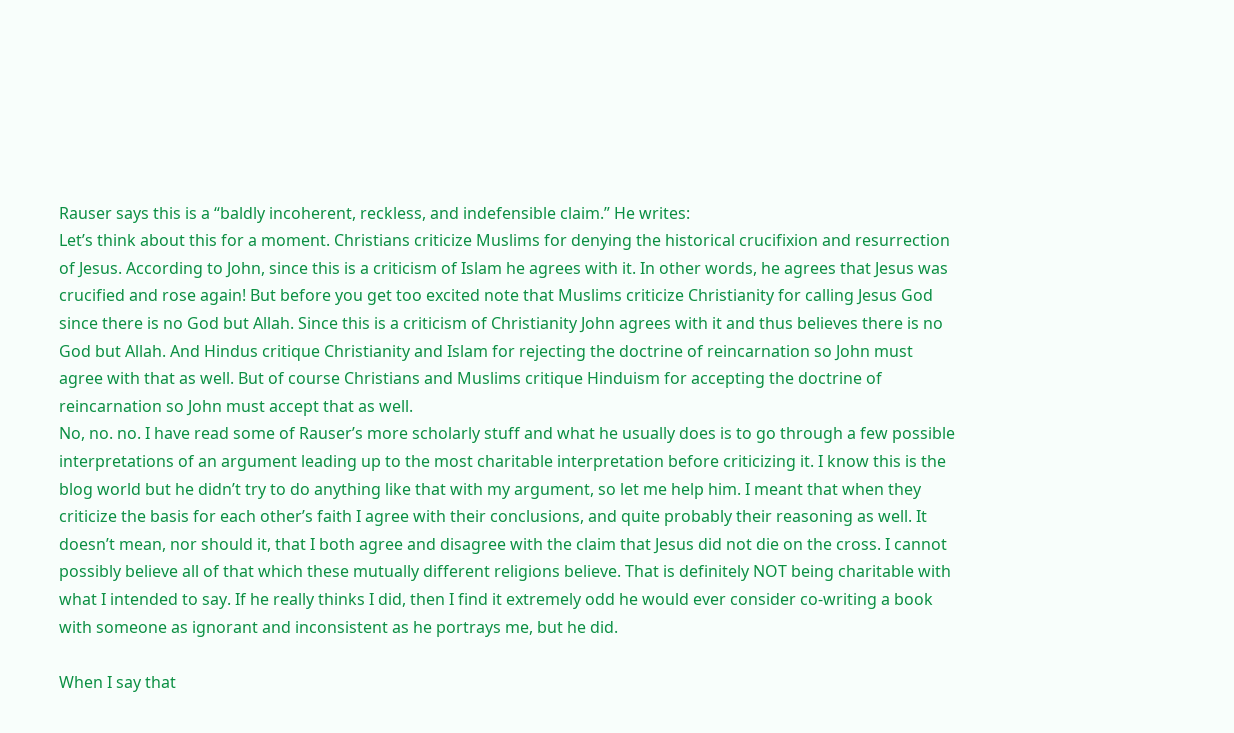Rauser says this is a “baldly incoherent, reckless, and indefensible claim.” He writes:
Let’s think about this for a moment. Christians criticize Muslims for denying the historical crucifixion and resurrection of Jesus. According to John, since this is a criticism of Islam he agrees with it. In other words, he agrees that Jesus was crucified and rose again! But before you get too excited note that Muslims criticize Christianity for calling Jesus God since there is no God but Allah. Since this is a criticism of Christianity John agrees with it and thus believes there is no God but Allah. And Hindus critique Christianity and Islam for rejecting the doctrine of reincarnation so John must agree with that as well. But of course Christians and Muslims critique Hinduism for accepting the doctrine of reincarnation so John must accept that as well.
No, no. no. I have read some of Rauser’s more scholarly stuff and what he usually does is to go through a few possible interpretations of an argument leading up to the most charitable interpretation before criticizing it. I know this is the blog world but he didn’t try to do anything like that with my argument, so let me help him. I meant that when they criticize the basis for each other’s faith I agree with their conclusions, and quite probably their reasoning as well. It doesn’t mean, nor should it, that I both agree and disagree with the claim that Jesus did not die on the cross. I cannot possibly believe all of that which these mutually different religions believe. That is definitely NOT being charitable with what I intended to say. If he really thinks I did, then I find it extremely odd he would ever consider co-writing a book with someone as ignorant and inconsistent as he portrays me, but he did.

When I say that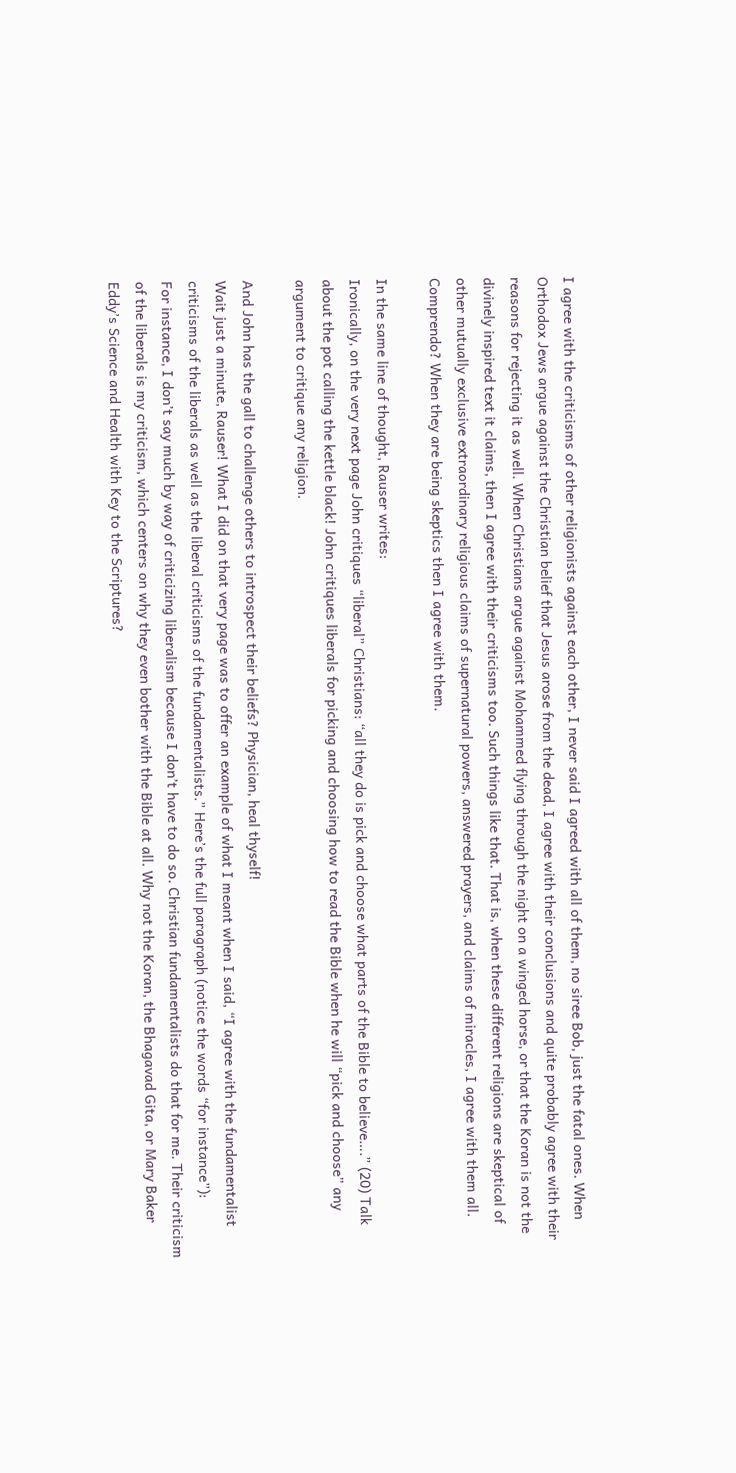I agree with the criticisms of other religionists against each other, I never said I agreed with all of them, no siree Bob, just the fatal ones. When Orthodox Jews argue against the Christian belief that Jesus arose from the dead, I agree with their conclusions and quite probably agree with their reasons for rejecting it as well. When Christians argue against Mohammed flying through the night on a winged horse, or that the Koran is not the divinely inspired text it claims, then I agree with their criticisms too. Such things like that. That is, when these different religions are skeptical of other mutually exclusive extraordinary religious claims of supernatural powers, answered prayers, and claims of miracles, I agree with them all. Comprendo? When they are being skeptics then I agree with them.

In the same line of thought, Rauser writes:
Ironically, on the very next page John critiques “liberal” Christians: “all they do is pick and choose what parts of the Bible to believe….” (20) Talk about the pot calling the kettle black! John critiques liberals for picking and choosing how to read the Bible when he will “pick and choose” any argument to critique any religion.

And John has the gall to challenge others to introspect their beliefs? Physician, heal thyself!
Wait just a minute, Rauser! What I did on that very page was to offer an example of what I meant when I said, “I agree with the fundamentalist criticisms of the liberals as well as the liberal criticisms of the fundamentalists.” Here’s the full paragraph (notice the words “for instance”):
For instance, I don’t say much by way of criticizing liberalism because I don’t have to do so. Christian fundamentalists do that for me. Their criticism of the liberals is my criticism, which centers on why they even bother with the Bible at all. Why not the Koran, the Bhagavad Gita, or Mary Baker Eddy’s Science and Health with Key to the Scriptures?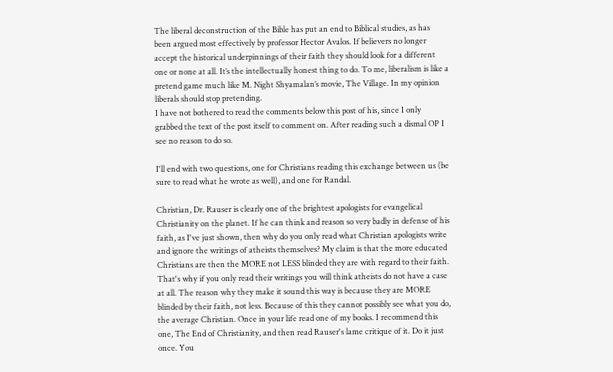The liberal deconstruction of the Bible has put an end to Biblical studies, as has been argued most effectively by professor Hector Avalos. If believers no longer accept the historical underpinnings of their faith they should look for a different one or none at all. It’s the intellectually honest thing to do. To me, liberalism is like a pretend game much like M. Night Shyamalan’s movie, The Village. In my opinion liberals should stop pretending.
I have not bothered to read the comments below this post of his, since I only grabbed the text of the post itself to comment on. After reading such a dismal OP I see no reason to do so.

I'll end with two questions, one for Christians reading this exchange between us (be sure to read what he wrote as well), and one for Randal.

Christian, Dr. Rauser is clearly one of the brightest apologists for evangelical Christianity on the planet. If he can think and reason so very badly in defense of his faith, as I've just shown, then why do you only read what Christian apologists write and ignore the writings of atheists themselves? My claim is that the more educated Christians are then the MORE not LESS blinded they are with regard to their faith. That's why if you only read their writings you will think atheists do not have a case at all. The reason why they make it sound this way is because they are MORE blinded by their faith, not less. Because of this they cannot possibly see what you do, the average Christian. Once in your life read one of my books. I recommend this one, The End of Christianity, and then read Rauser's lame critique of it. Do it just once. You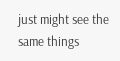just might see the same things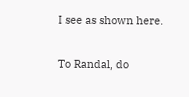I see as shown here.

To Randal, do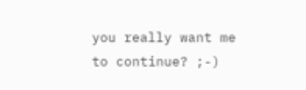you really want me to continue? ;-)